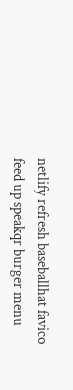netlify refresh baseballhat favico feed up speakqr burger menu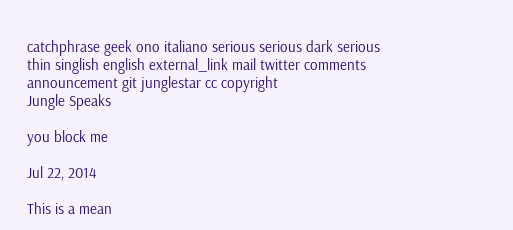catchphrase geek ono italiano serious serious dark serious thin singlish english external_link mail twitter comments announcement git junglestar cc copyright
Jungle Speaks

you block me

Jul 22, 2014

This is a mean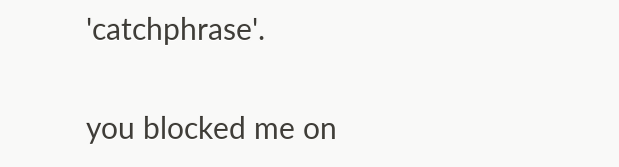'catchphrase'.


you blocked me on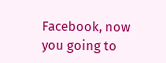Facebook, now you going to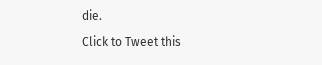die.

Click to Tweet this